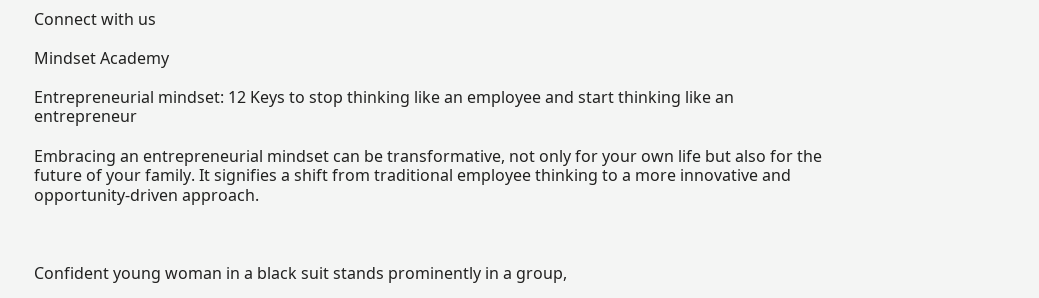Connect with us

Mindset Academy

Entrepreneurial mindset: 12 Keys to stop thinking like an employee and start thinking like an entrepreneur

Embracing an entrepreneurial mindset can be transformative, not only for your own life but also for the future of your family. It signifies a shift from traditional employee thinking to a more innovative and opportunity-driven approach.



Confident young woman in a black suit stands prominently in a group,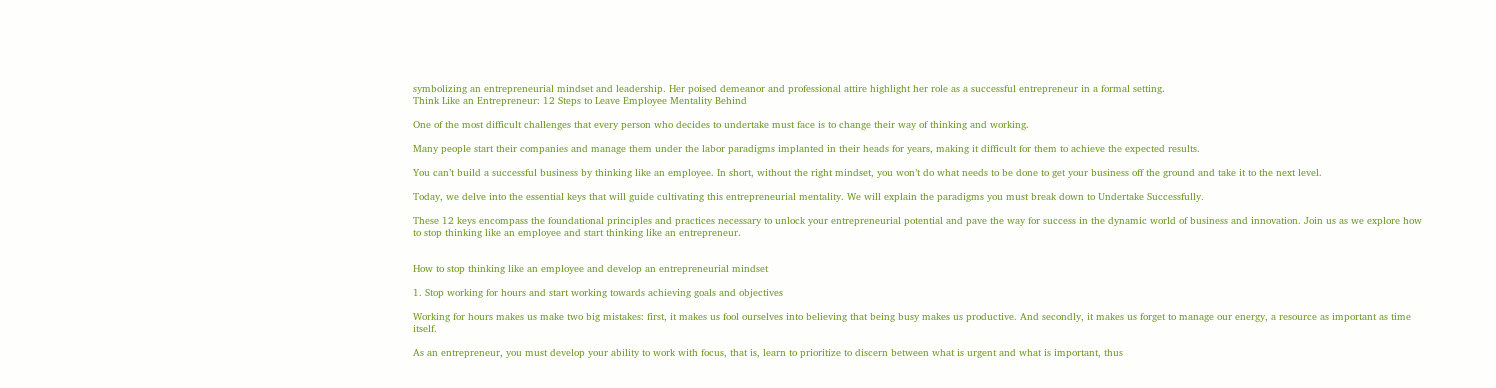symbolizing an entrepreneurial mindset and leadership. Her poised demeanor and professional attire highlight her role as a successful entrepreneur in a formal setting.
Think Like an Entrepreneur: 12 Steps to Leave Employee Mentality Behind

One of the most difficult challenges that every person who decides to undertake must face is to change their way of thinking and working.

Many people start their companies and manage them under the labor paradigms implanted in their heads for years, making it difficult for them to achieve the expected results.

You can’t build a successful business by thinking like an employee. In short, without the right mindset, you won’t do what needs to be done to get your business off the ground and take it to the next level.

Today, we delve into the essential keys that will guide cultivating this entrepreneurial mentality. We will explain the paradigms you must break down to Undertake Successfully.

These 12 keys encompass the foundational principles and practices necessary to unlock your entrepreneurial potential and pave the way for success in the dynamic world of business and innovation. Join us as we explore how to stop thinking like an employee and start thinking like an entrepreneur.


How to stop thinking like an employee and develop an entrepreneurial mindset

1. Stop working for hours and start working towards achieving goals and objectives

Working for hours makes us make two big mistakes: first, it makes us fool ourselves into believing that being busy makes us productive. And secondly, it makes us forget to manage our energy, a resource as important as time itself.

As an entrepreneur, you must develop your ability to work with focus, that is, learn to prioritize to discern between what is urgent and what is important, thus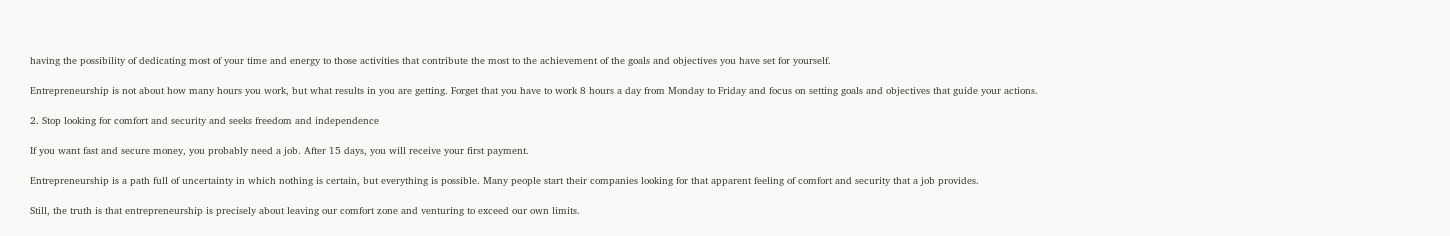having the possibility of dedicating most of your time and energy to those activities that contribute the most to the achievement of the goals and objectives you have set for yourself.

Entrepreneurship is not about how many hours you work, but what results in you are getting. Forget that you have to work 8 hours a day from Monday to Friday and focus on setting goals and objectives that guide your actions.

2. Stop looking for comfort and security and seeks freedom and independence

If you want fast and secure money, you probably need a job. After 15 days, you will receive your first payment.

Entrepreneurship is a path full of uncertainty in which nothing is certain, but everything is possible. Many people start their companies looking for that apparent feeling of comfort and security that a job provides.

Still, the truth is that entrepreneurship is precisely about leaving our comfort zone and venturing to exceed our own limits.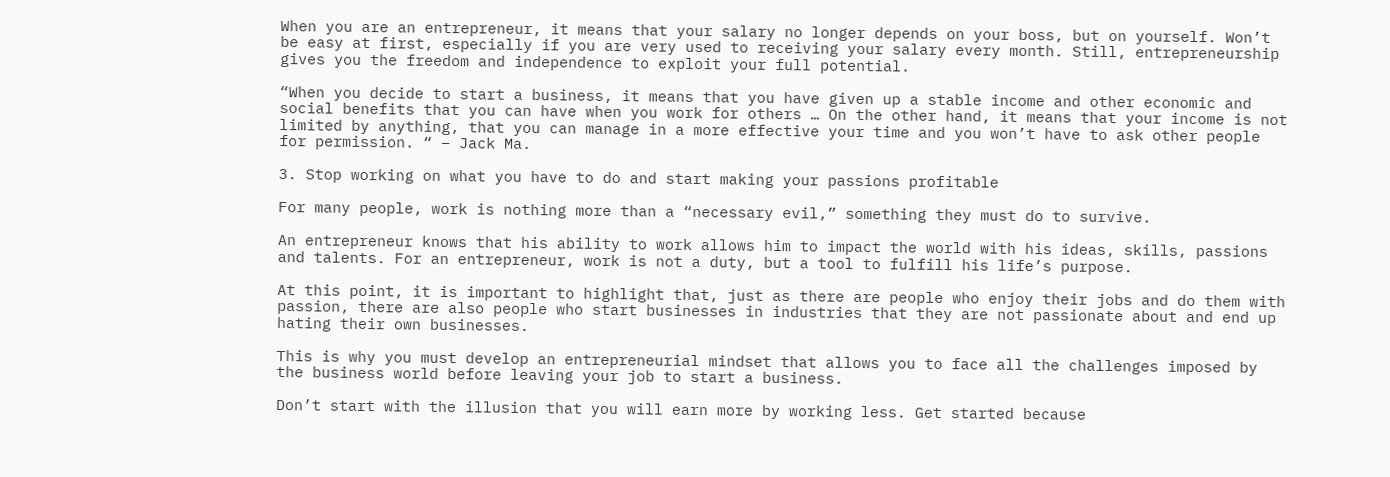When you are an entrepreneur, it means that your salary no longer depends on your boss, but on yourself. Won’t be easy at first, especially if you are very used to receiving your salary every month. Still, entrepreneurship gives you the freedom and independence to exploit your full potential.

“When you decide to start a business, it means that you have given up a stable income and other economic and social benefits that you can have when you work for others … On the other hand, it means that your income is not limited by anything, that you can manage in a more effective your time and you won’t have to ask other people for permission. “ – Jack Ma.

3. Stop working on what you have to do and start making your passions profitable

For many people, work is nothing more than a “necessary evil,” something they must do to survive.

An entrepreneur knows that his ability to work allows him to impact the world with his ideas, skills, passions and talents. For an entrepreneur, work is not a duty, but a tool to fulfill his life’s purpose.

At this point, it is important to highlight that, just as there are people who enjoy their jobs and do them with passion, there are also people who start businesses in industries that they are not passionate about and end up hating their own businesses.

This is why you must develop an entrepreneurial mindset that allows you to face all the challenges imposed by the business world before leaving your job to start a business.

Don’t start with the illusion that you will earn more by working less. Get started because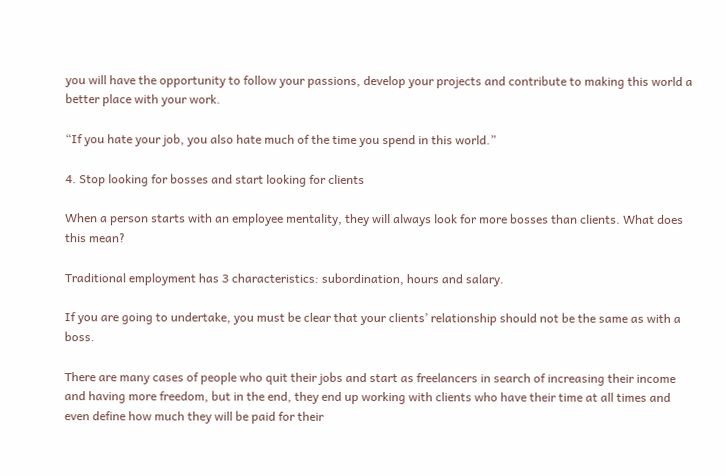you will have the opportunity to follow your passions, develop your projects and contribute to making this world a better place with your work.

“If you hate your job, you also hate much of the time you spend in this world.”

4. Stop looking for bosses and start looking for clients

When a person starts with an employee mentality, they will always look for more bosses than clients. What does this mean?

Traditional employment has 3 characteristics: subordination, hours and salary.

If you are going to undertake, you must be clear that your clients’ relationship should not be the same as with a boss.

There are many cases of people who quit their jobs and start as freelancers in search of increasing their income and having more freedom, but in the end, they end up working with clients who have their time at all times and even define how much they will be paid for their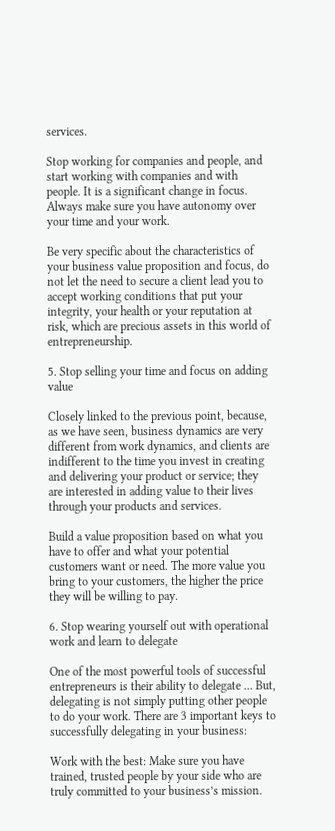services.

Stop working for companies and people, and start working with companies and with people. It is a significant change in focus. Always make sure you have autonomy over your time and your work.

Be very specific about the characteristics of your business value proposition and focus, do not let the need to secure a client lead you to accept working conditions that put your integrity, your health or your reputation at risk, which are precious assets in this world of entrepreneurship.

5. Stop selling your time and focus on adding value

Closely linked to the previous point, because, as we have seen, business dynamics are very different from work dynamics, and clients are indifferent to the time you invest in creating and delivering your product or service; they are interested in adding value to their lives through your products and services.

Build a value proposition based on what you have to offer and what your potential customers want or need. The more value you bring to your customers, the higher the price they will be willing to pay.

6. Stop wearing yourself out with operational work and learn to delegate

One of the most powerful tools of successful entrepreneurs is their ability to delegate … But, delegating is not simply putting other people to do your work. There are 3 important keys to successfully delegating in your business:

Work with the best: Make sure you have trained, trusted people by your side who are truly committed to your business’s mission.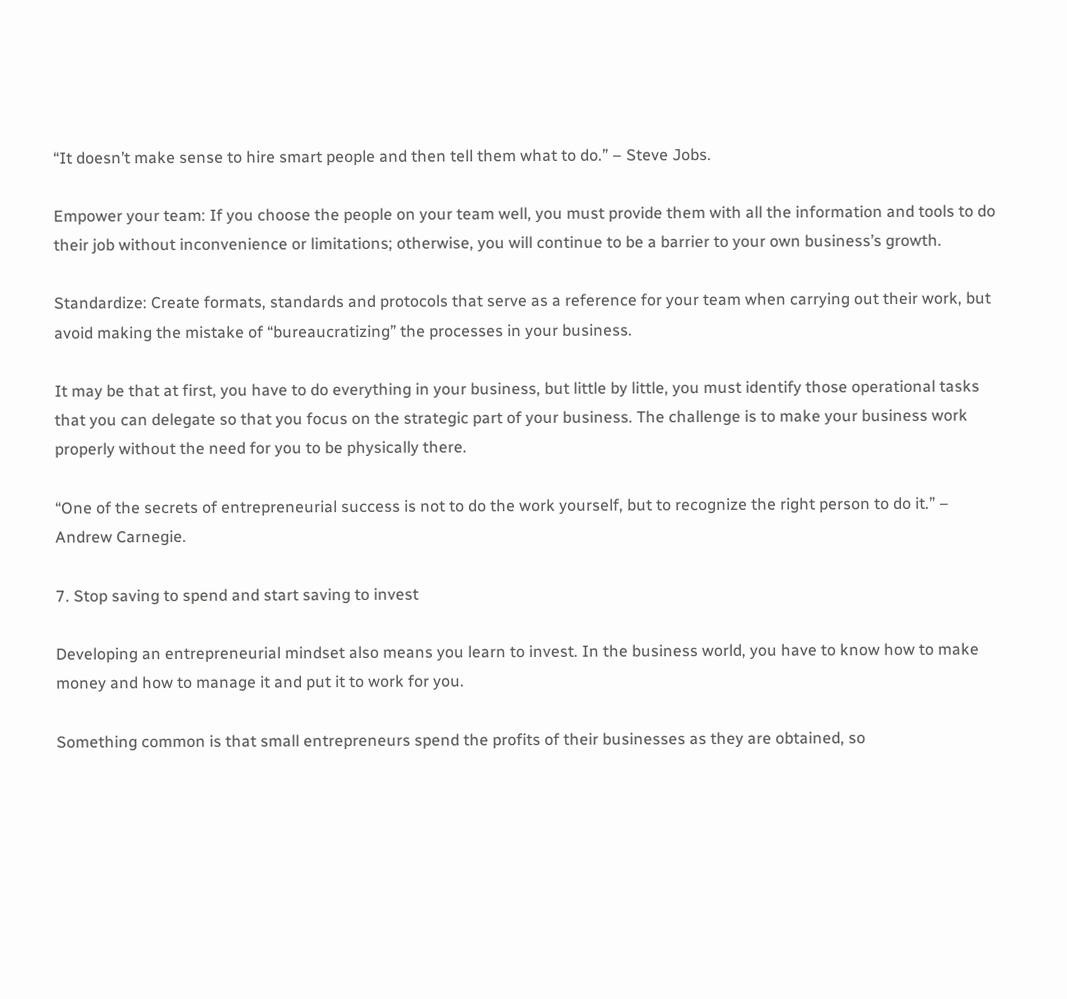“It doesn’t make sense to hire smart people and then tell them what to do.” – Steve Jobs.

Empower your team: If you choose the people on your team well, you must provide them with all the information and tools to do their job without inconvenience or limitations; otherwise, you will continue to be a barrier to your own business’s growth.

Standardize: Create formats, standards and protocols that serve as a reference for your team when carrying out their work, but avoid making the mistake of “bureaucratizing” the processes in your business.

It may be that at first, you have to do everything in your business, but little by little, you must identify those operational tasks that you can delegate so that you focus on the strategic part of your business. The challenge is to make your business work properly without the need for you to be physically there.

“One of the secrets of entrepreneurial success is not to do the work yourself, but to recognize the right person to do it.” – Andrew Carnegie.

7. Stop saving to spend and start saving to invest

Developing an entrepreneurial mindset also means you learn to invest. In the business world, you have to know how to make money and how to manage it and put it to work for you.

Something common is that small entrepreneurs spend the profits of their businesses as they are obtained, so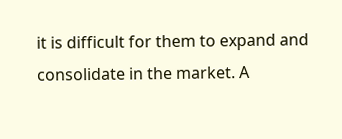it is difficult for them to expand and consolidate in the market. A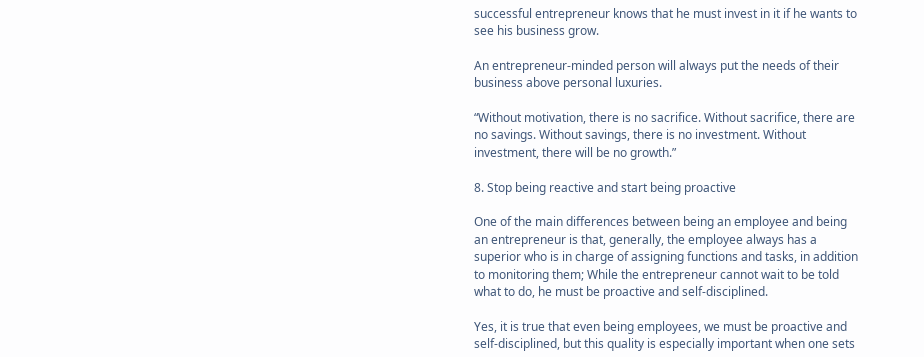successful entrepreneur knows that he must invest in it if he wants to see his business grow.

An entrepreneur-minded person will always put the needs of their business above personal luxuries.

“Without motivation, there is no sacrifice. Without sacrifice, there are no savings. Without savings, there is no investment. Without investment, there will be no growth.”

8. Stop being reactive and start being proactive

One of the main differences between being an employee and being an entrepreneur is that, generally, the employee always has a superior who is in charge of assigning functions and tasks, in addition to monitoring them; While the entrepreneur cannot wait to be told what to do, he must be proactive and self-disciplined.

Yes, it is true that even being employees, we must be proactive and self-disciplined, but this quality is especially important when one sets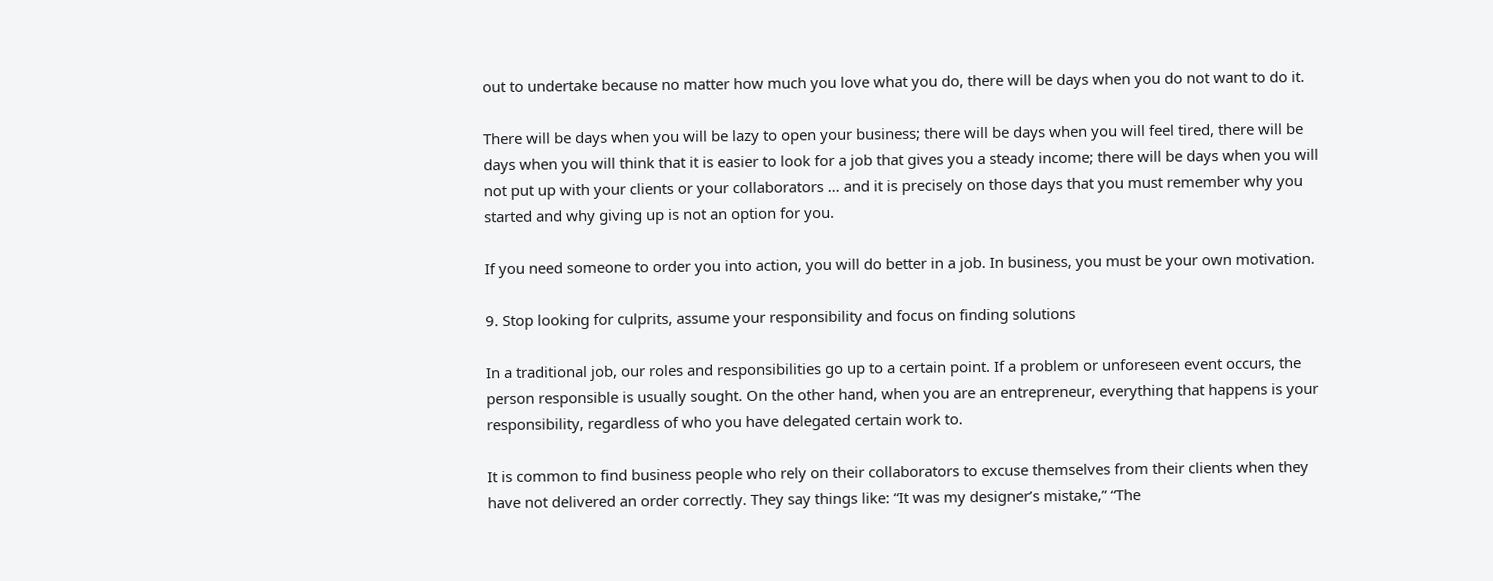out to undertake because no matter how much you love what you do, there will be days when you do not want to do it.

There will be days when you will be lazy to open your business; there will be days when you will feel tired, there will be days when you will think that it is easier to look for a job that gives you a steady income; there will be days when you will not put up with your clients or your collaborators … and it is precisely on those days that you must remember why you started and why giving up is not an option for you.

If you need someone to order you into action, you will do better in a job. In business, you must be your own motivation.

9. Stop looking for culprits, assume your responsibility and focus on finding solutions

In a traditional job, our roles and responsibilities go up to a certain point. If a problem or unforeseen event occurs, the person responsible is usually sought. On the other hand, when you are an entrepreneur, everything that happens is your responsibility, regardless of who you have delegated certain work to.

It is common to find business people who rely on their collaborators to excuse themselves from their clients when they have not delivered an order correctly. They say things like: “It was my designer’s mistake,” “The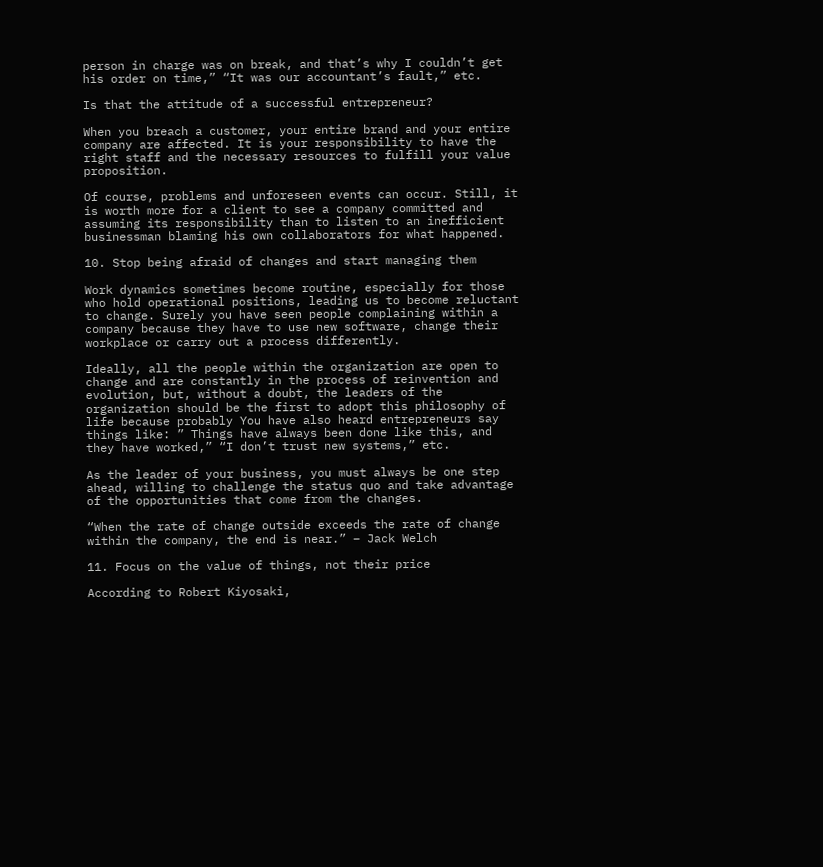person in charge was on break, and that’s why I couldn’t get his order on time,” “It was our accountant’s fault,” etc.

Is that the attitude of a successful entrepreneur?

When you breach a customer, your entire brand and your entire company are affected. It is your responsibility to have the right staff and the necessary resources to fulfill your value proposition.

Of course, problems and unforeseen events can occur. Still, it is worth more for a client to see a company committed and assuming its responsibility than to listen to an inefficient businessman blaming his own collaborators for what happened.

10. Stop being afraid of changes and start managing them

Work dynamics sometimes become routine, especially for those who hold operational positions, leading us to become reluctant to change. Surely you have seen people complaining within a company because they have to use new software, change their workplace or carry out a process differently.

Ideally, all the people within the organization are open to change and are constantly in the process of reinvention and evolution, but, without a doubt, the leaders of the organization should be the first to adopt this philosophy of life because probably You have also heard entrepreneurs say things like: ” Things have always been done like this, and they have worked,” “I don’t trust new systems,” etc.

As the leader of your business, you must always be one step ahead, willing to challenge the status quo and take advantage of the opportunities that come from the changes.

“When the rate of change outside exceeds the rate of change within the company, the end is near.” – Jack Welch

11. Focus on the value of things, not their price

According to Robert Kiyosaki,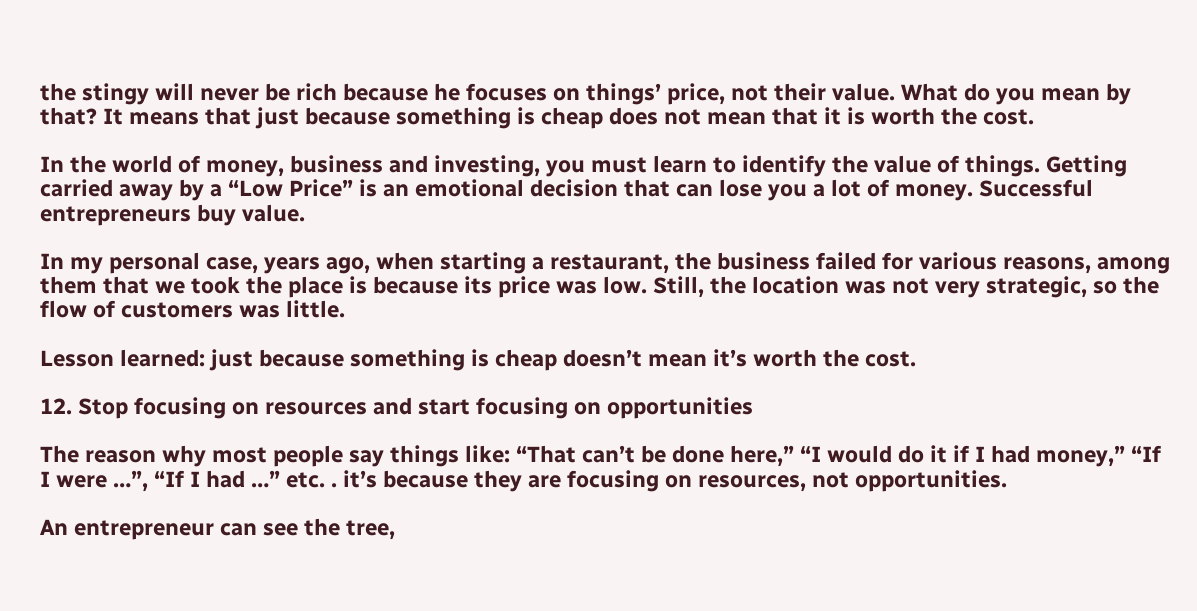the stingy will never be rich because he focuses on things’ price, not their value. What do you mean by that? It means that just because something is cheap does not mean that it is worth the cost.

In the world of money, business and investing, you must learn to identify the value of things. Getting carried away by a “Low Price” is an emotional decision that can lose you a lot of money. Successful entrepreneurs buy value.

In my personal case, years ago, when starting a restaurant, the business failed for various reasons, among them that we took the place is because its price was low. Still, the location was not very strategic, so the flow of customers was little.

Lesson learned: just because something is cheap doesn’t mean it’s worth the cost.

12. Stop focusing on resources and start focusing on opportunities

The reason why most people say things like: “That can’t be done here,” “I would do it if I had money,” “If I were …”, “If I had …” etc. . it’s because they are focusing on resources, not opportunities.

An entrepreneur can see the tree,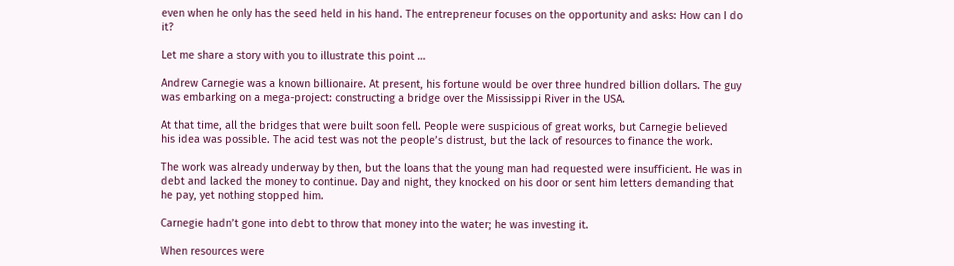even when he only has the seed held in his hand. The entrepreneur focuses on the opportunity and asks: How can I do it?

Let me share a story with you to illustrate this point …

Andrew Carnegie was a known billionaire. At present, his fortune would be over three hundred billion dollars. The guy was embarking on a mega-project: constructing a bridge over the Mississippi River in the USA.

At that time, all the bridges that were built soon fell. People were suspicious of great works, but Carnegie believed his idea was possible. The acid test was not the people’s distrust, but the lack of resources to finance the work.

The work was already underway by then, but the loans that the young man had requested were insufficient. He was in debt and lacked the money to continue. Day and night, they knocked on his door or sent him letters demanding that he pay, yet nothing stopped him.

Carnegie hadn’t gone into debt to throw that money into the water; he was investing it.

When resources were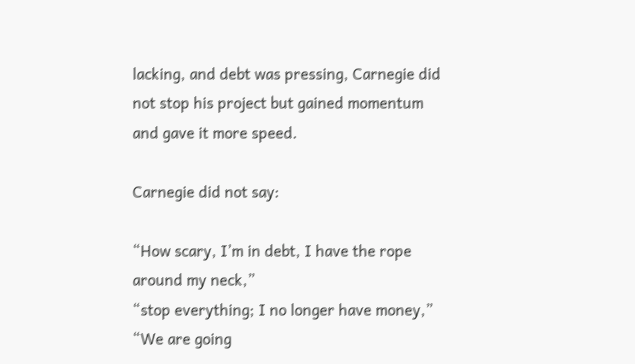lacking, and debt was pressing, Carnegie did not stop his project but gained momentum and gave it more speed.

Carnegie did not say:

“How scary, I’m in debt, I have the rope around my neck,”
“stop everything; I no longer have money,”
“We are going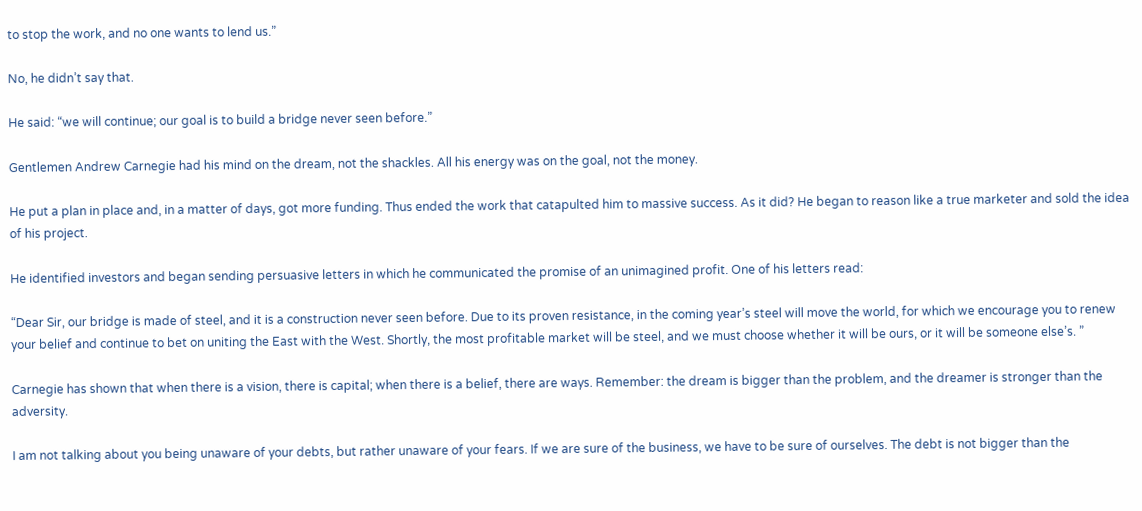to stop the work, and no one wants to lend us.”

No, he didn’t say that.

He said: “we will continue; our goal is to build a bridge never seen before.”

Gentlemen Andrew Carnegie had his mind on the dream, not the shackles. All his energy was on the goal, not the money.

He put a plan in place and, in a matter of days, got more funding. Thus ended the work that catapulted him to massive success. As it did? He began to reason like a true marketer and sold the idea of his project.

He identified investors and began sending persuasive letters in which he communicated the promise of an unimagined profit. One of his letters read:

“Dear Sir, our bridge is made of steel, and it is a construction never seen before. Due to its proven resistance, in the coming year’s steel will move the world, for which we encourage you to renew your belief and continue to bet on uniting the East with the West. Shortly, the most profitable market will be steel, and we must choose whether it will be ours, or it will be someone else’s. ”

Carnegie has shown that when there is a vision, there is capital; when there is a belief, there are ways. Remember: the dream is bigger than the problem, and the dreamer is stronger than the adversity.

I am not talking about you being unaware of your debts, but rather unaware of your fears. If we are sure of the business, we have to be sure of ourselves. The debt is not bigger than the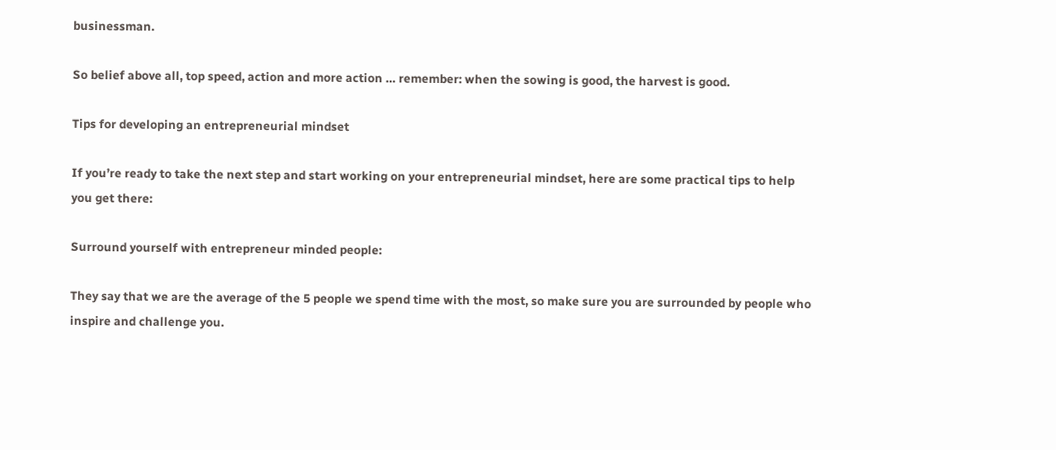businessman.

So belief above all, top speed, action and more action … remember: when the sowing is good, the harvest is good.

Tips for developing an entrepreneurial mindset

If you’re ready to take the next step and start working on your entrepreneurial mindset, here are some practical tips to help you get there:

Surround yourself with entrepreneur minded people:

They say that we are the average of the 5 people we spend time with the most, so make sure you are surrounded by people who inspire and challenge you.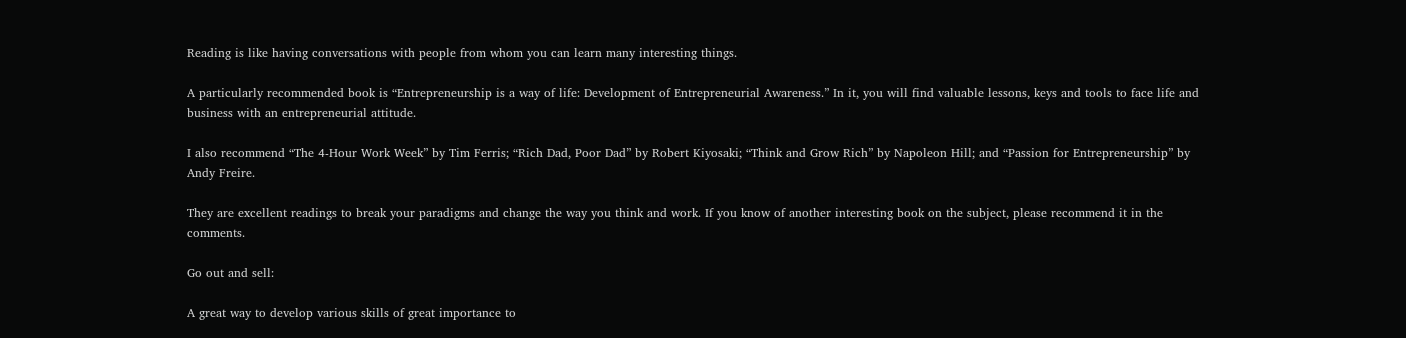Reading is like having conversations with people from whom you can learn many interesting things.

A particularly recommended book is “Entrepreneurship is a way of life: Development of Entrepreneurial Awareness.” In it, you will find valuable lessons, keys and tools to face life and business with an entrepreneurial attitude.

I also recommend “The 4-Hour Work Week” by Tim Ferris; “Rich Dad, Poor Dad” by Robert Kiyosaki; “Think and Grow Rich” by Napoleon Hill; and “Passion for Entrepreneurship” by Andy Freire.

They are excellent readings to break your paradigms and change the way you think and work. If you know of another interesting book on the subject, please recommend it in the comments.

Go out and sell:

A great way to develop various skills of great importance to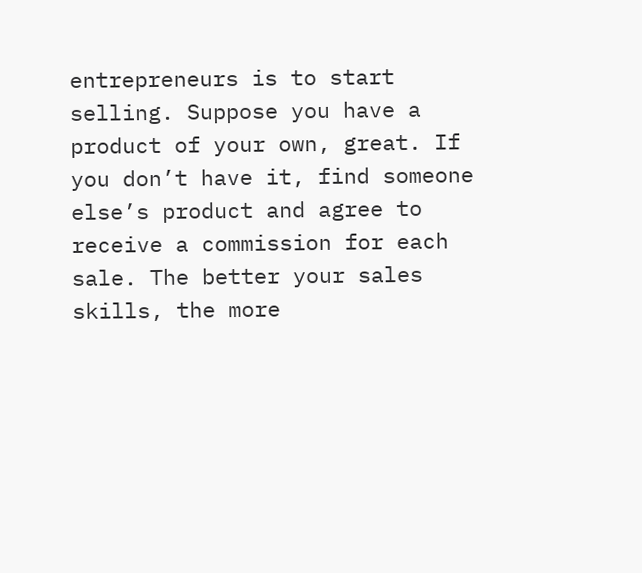entrepreneurs is to start selling. Suppose you have a product of your own, great. If you don’t have it, find someone else’s product and agree to receive a commission for each sale. The better your sales skills, the more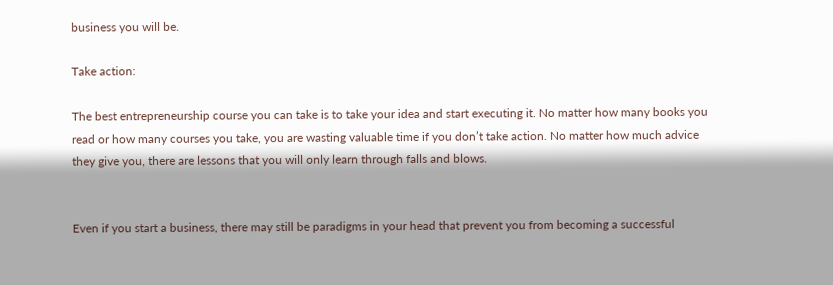business you will be.

Take action:

The best entrepreneurship course you can take is to take your idea and start executing it. No matter how many books you read or how many courses you take, you are wasting valuable time if you don’t take action. No matter how much advice they give you, there are lessons that you will only learn through falls and blows.


Even if you start a business, there may still be paradigms in your head that prevent you from becoming a successful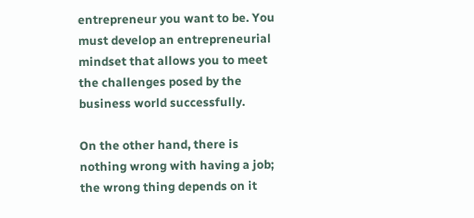entrepreneur you want to be. You must develop an entrepreneurial mindset that allows you to meet the challenges posed by the business world successfully.

On the other hand, there is nothing wrong with having a job; the wrong thing depends on it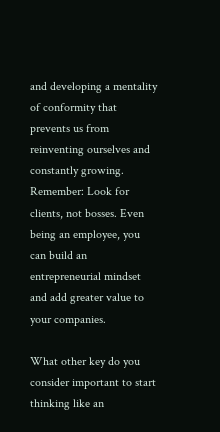and developing a mentality of conformity that prevents us from reinventing ourselves and constantly growing. Remember: Look for clients, not bosses. Even being an employee, you can build an entrepreneurial mindset and add greater value to your companies.

What other key do you consider important to start thinking like an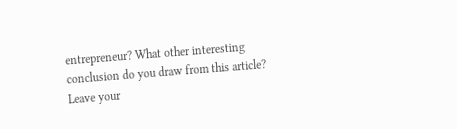entrepreneur? What other interesting conclusion do you draw from this article? Leave your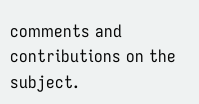comments and contributions on the subject.